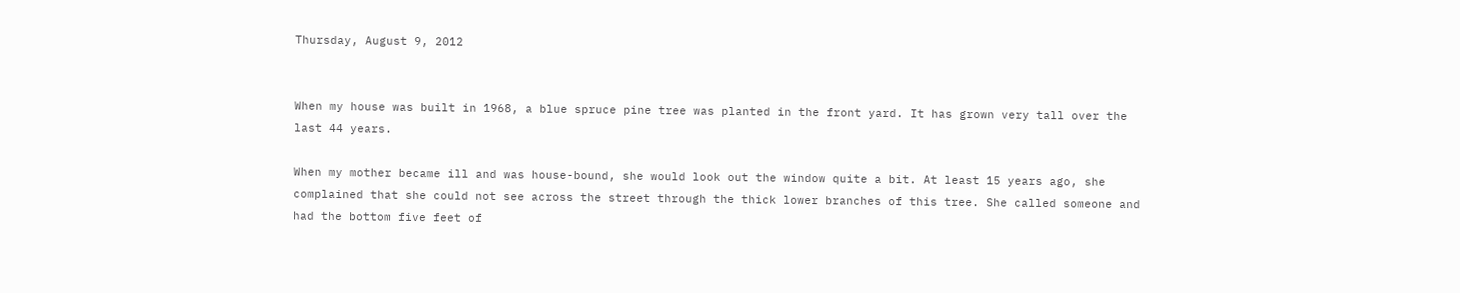Thursday, August 9, 2012


When my house was built in 1968, a blue spruce pine tree was planted in the front yard. It has grown very tall over the last 44 years.

When my mother became ill and was house-bound, she would look out the window quite a bit. At least 15 years ago, she complained that she could not see across the street through the thick lower branches of this tree. She called someone and had the bottom five feet of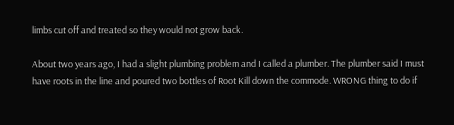limbs cut off and treated so they would not grow back.

About two years ago, I had a slight plumbing problem and I called a plumber. The plumber said I must have roots in the line and poured two bottles of Root Kill down the commode. WRONG thing to do if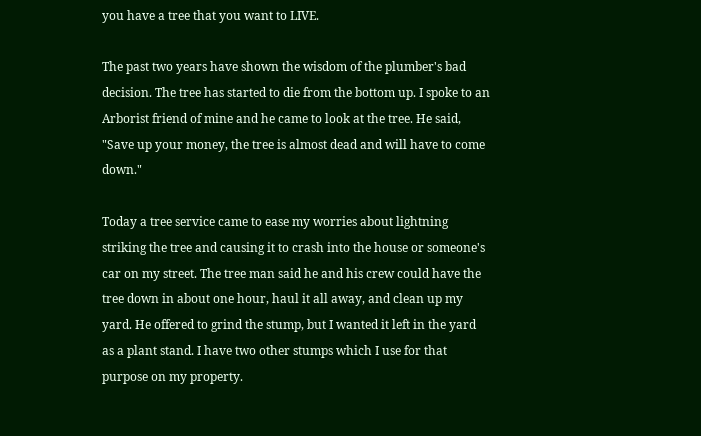you have a tree that you want to LIVE.

The past two years have shown the wisdom of the plumber's bad decision. The tree has started to die from the bottom up. I spoke to an Arborist friend of mine and he came to look at the tree. He said, "Save up your money, the tree is almost dead and will have to come down."

Today a tree service came to ease my worries about lightning striking the tree and causing it to crash into the house or someone's car on my street. The tree man said he and his crew could have the tree down in about one hour, haul it all away, and clean up my yard. He offered to grind the stump, but I wanted it left in the yard as a plant stand. I have two other stumps which I use for that purpose on my property.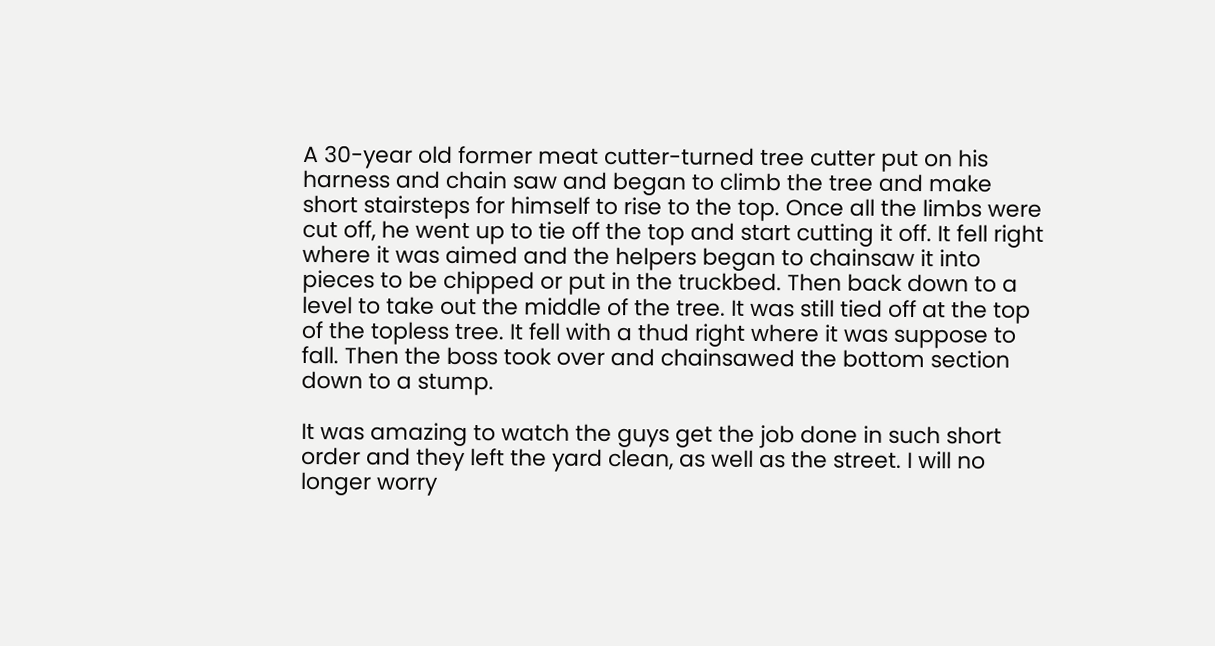A 30-year old former meat cutter-turned tree cutter put on his harness and chain saw and began to climb the tree and make short stairsteps for himself to rise to the top. Once all the limbs were cut off, he went up to tie off the top and start cutting it off. It fell right where it was aimed and the helpers began to chainsaw it into pieces to be chipped or put in the truckbed. Then back down to a level to take out the middle of the tree. It was still tied off at the top of the topless tree. It fell with a thud right where it was suppose to fall. Then the boss took over and chainsawed the bottom section down to a stump.

It was amazing to watch the guys get the job done in such short order and they left the yard clean, as well as the street. I will no longer worry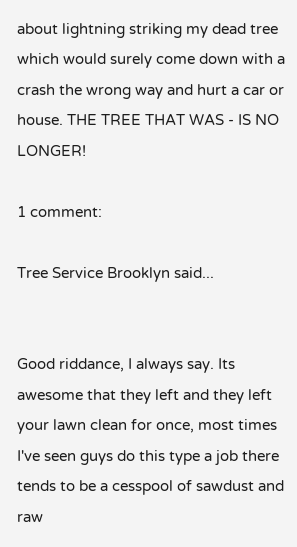about lightning striking my dead tree which would surely come down with a crash the wrong way and hurt a car or house. THE TREE THAT WAS - IS NO LONGER!

1 comment:

Tree Service Brooklyn said...


Good riddance, I always say. Its awesome that they left and they left your lawn clean for once, most times I've seen guys do this type a job there tends to be a cesspool of sawdust and raw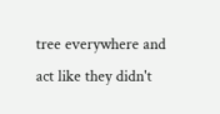tree everywhere and act like they didn't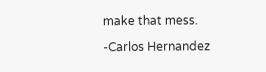make that mess.

-Carlos Hernandez